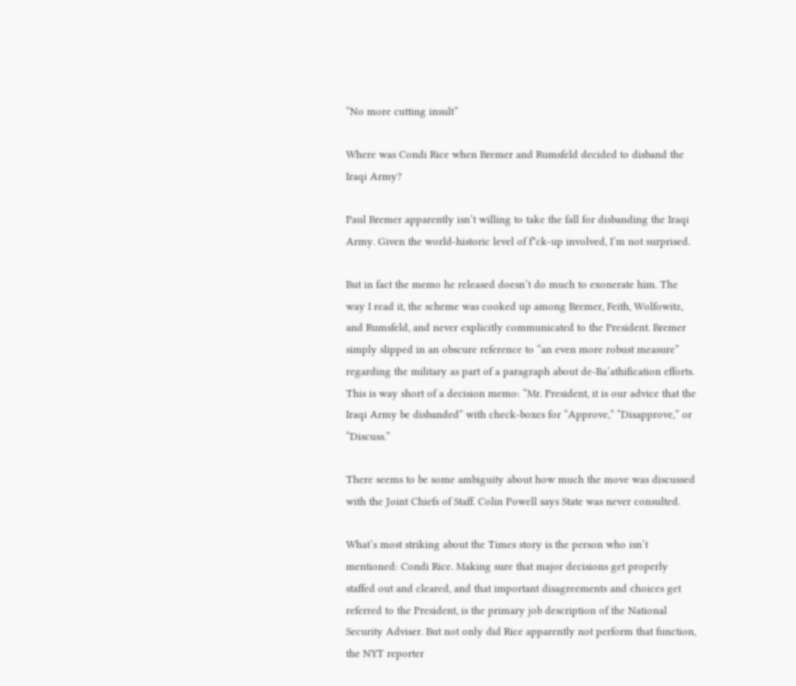“No more cutting insult”

Where was Condi Rice when Bremer and Rumsfeld decided to disband the Iraqi Army?

Paul Bremer apparently isn’t willing to take the fall for disbanding the Iraqi Army. Given the world-historic level of f*ck-up involved, I’m not surprised.

But in fact the memo he released doesn’t do much to exonerate him. The way I read it, the scheme was cooked up among Bremer, Feith, Wolfowitz, and Rumsfeld, and never explicitly communicated to the President. Bremer simply slipped in an obscure reference to “an even more robust measure” regarding the military as part of a paragraph about de-Ba’athification efforts. This is way short of a decision memo: “Mr. President, it is our advice that the Iraqi Army be disbanded” with check-boxes for “Approve,” “Disapprove,” or “Discuss.”

There seems to be some ambiguity about how much the move was discussed with the Joint Chiefs of Staff. Colin Powell says State was never consulted.

What’s most striking about the Times story is the person who isn’t mentioned: Condi Rice. Making sure that major decisions get properly staffed out and cleared, and that important disagreements and choices get referred to the President, is the primary job description of the National Security Adviser. But not only did Rice apparently not perform that function, the NYT reporter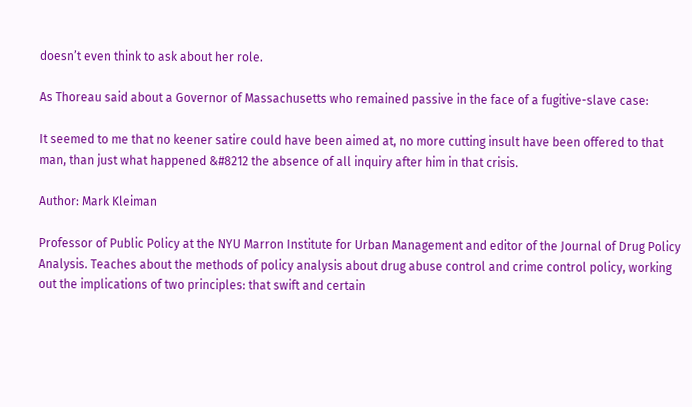doesn’t even think to ask about her role.

As Thoreau said about a Governor of Massachusetts who remained passive in the face of a fugitive-slave case:

It seemed to me that no keener satire could have been aimed at, no more cutting insult have been offered to that man, than just what happened &#8212 the absence of all inquiry after him in that crisis.

Author: Mark Kleiman

Professor of Public Policy at the NYU Marron Institute for Urban Management and editor of the Journal of Drug Policy Analysis. Teaches about the methods of policy analysis about drug abuse control and crime control policy, working out the implications of two principles: that swift and certain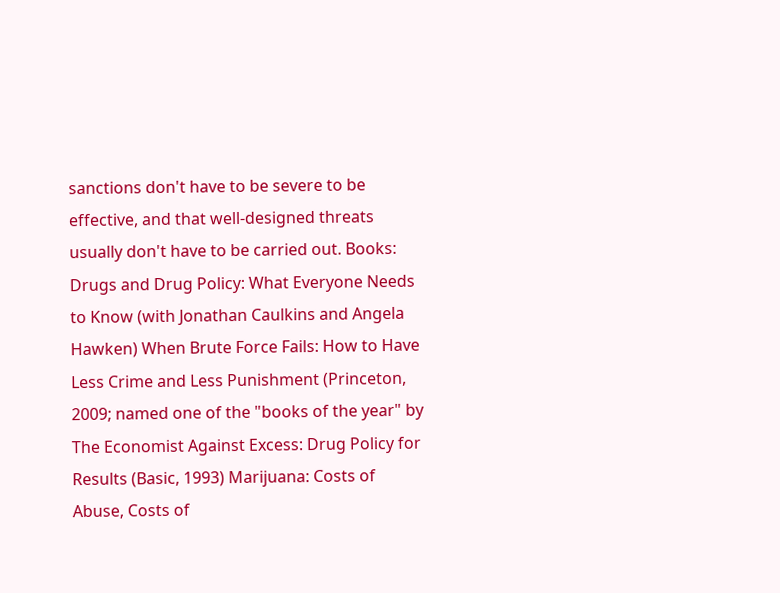sanctions don't have to be severe to be effective, and that well-designed threats usually don't have to be carried out. Books: Drugs and Drug Policy: What Everyone Needs to Know (with Jonathan Caulkins and Angela Hawken) When Brute Force Fails: How to Have Less Crime and Less Punishment (Princeton, 2009; named one of the "books of the year" by The Economist Against Excess: Drug Policy for Results (Basic, 1993) Marijuana: Costs of Abuse, Costs of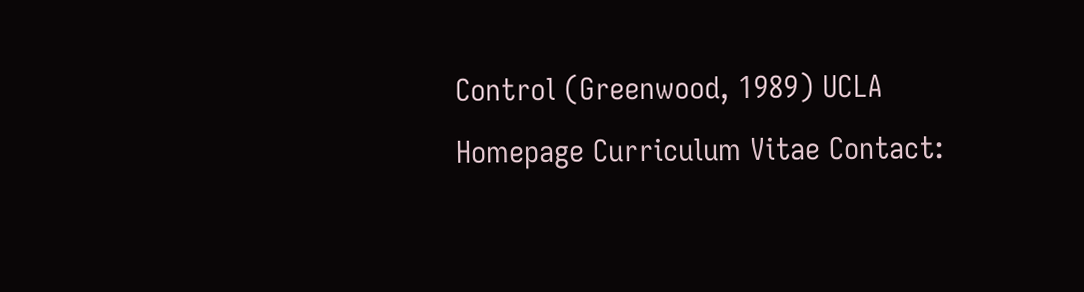Control (Greenwood, 1989) UCLA Homepage Curriculum Vitae Contact: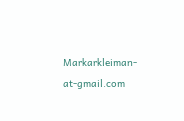Markarkleiman-at-gmail.com